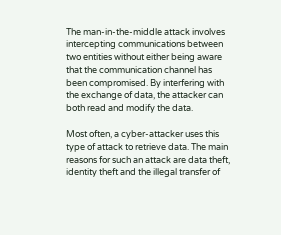The man-in-the-middle attack involves intercepting communications between two entities without either being aware that the communication channel has been compromised. By interfering with the exchange of data, the attacker can both read and modify the data.

Most often, a cyber-attacker uses this type of attack to retrieve data. The main reasons for such an attack are data theft, identity theft and the illegal transfer of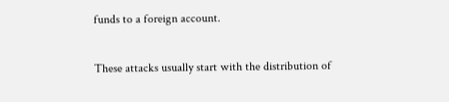funds to a foreign account.

These attacks usually start with the distribution of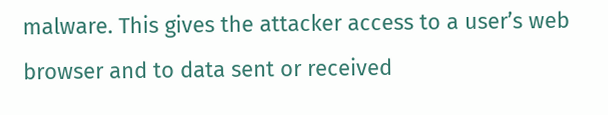malware. This gives the attacker access to a user’s web browser and to data sent or received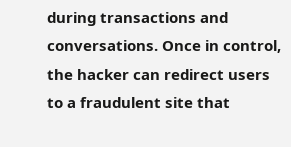during transactions and conversations. Once in control, the hacker can redirect users to a fraudulent site that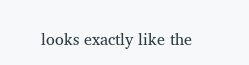looks exactly like the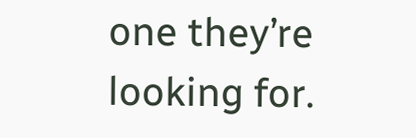one they’re looking for.